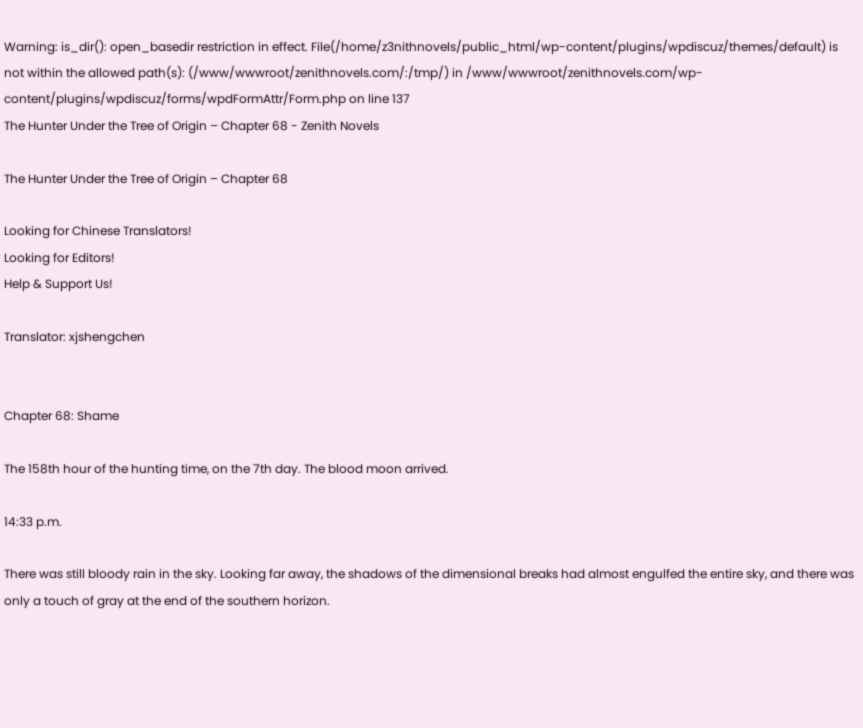Warning: is_dir(): open_basedir restriction in effect. File(/home/z3nithnovels/public_html/wp-content/plugins/wpdiscuz/themes/default) is not within the allowed path(s): (/www/wwwroot/zenithnovels.com/:/tmp/) in /www/wwwroot/zenithnovels.com/wp-content/plugins/wpdiscuz/forms/wpdFormAttr/Form.php on line 137
The Hunter Under the Tree of Origin – Chapter 68 - Zenith Novels

The Hunter Under the Tree of Origin – Chapter 68

Looking for Chinese Translators!
Looking for Editors!
Help & Support Us!

Translator: xjshengchen


Chapter 68: Shame

The 158th hour of the hunting time, on the 7th day. The blood moon arrived.

14:33 p.m.

There was still bloody rain in the sky. Looking far away, the shadows of the dimensional breaks had almost engulfed the entire sky, and there was only a touch of gray at the end of the southern horizon.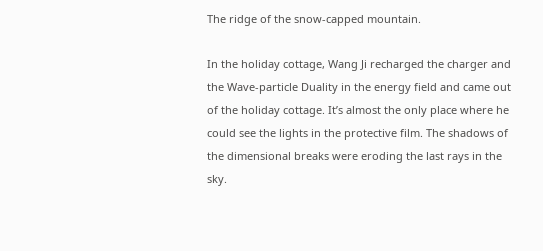The ridge of the snow-capped mountain.

In the holiday cottage, Wang Ji recharged the charger and the Wave-particle Duality in the energy field and came out of the holiday cottage. It’s almost the only place where he could see the lights in the protective film. The shadows of the dimensional breaks were eroding the last rays in the sky.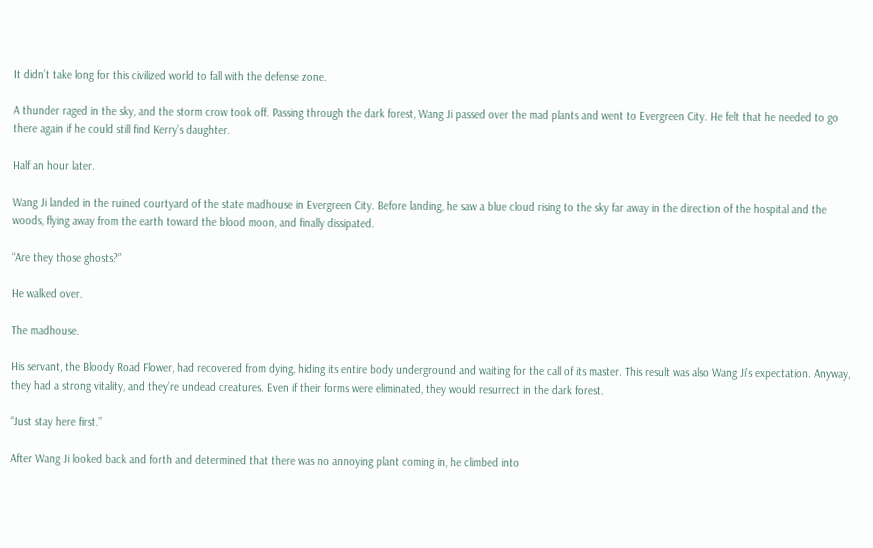It didn’t take long for this civilized world to fall with the defense zone.

A thunder raged in the sky, and the storm crow took off. Passing through the dark forest, Wang Ji passed over the mad plants and went to Evergreen City. He felt that he needed to go there again if he could still find Kerry’s daughter.

Half an hour later.

Wang Ji landed in the ruined courtyard of the state madhouse in Evergreen City. Before landing, he saw a blue cloud rising to the sky far away in the direction of the hospital and the woods, flying away from the earth toward the blood moon, and finally dissipated.

“Are they those ghosts?”

He walked over.

The madhouse.

His servant, the Bloody Road Flower, had recovered from dying, hiding its entire body underground and waiting for the call of its master. This result was also Wang Ji’s expectation. Anyway, they had a strong vitality, and they’re undead creatures. Even if their forms were eliminated, they would resurrect in the dark forest.

“Just stay here first.”

After Wang Ji looked back and forth and determined that there was no annoying plant coming in, he climbed into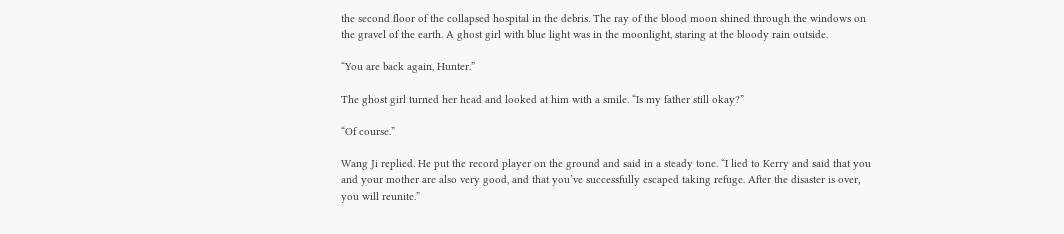the second floor of the collapsed hospital in the debris. The ray of the blood moon shined through the windows on the gravel of the earth. A ghost girl with blue light was in the moonlight, staring at the bloody rain outside.

“You are back again, Hunter.”

The ghost girl turned her head and looked at him with a smile. “Is my father still okay?”

“Of course.”

Wang Ji replied. He put the record player on the ground and said in a steady tone. “I lied to Kerry and said that you and your mother are also very good, and that you’ve successfully escaped taking refuge. After the disaster is over, you will reunite.”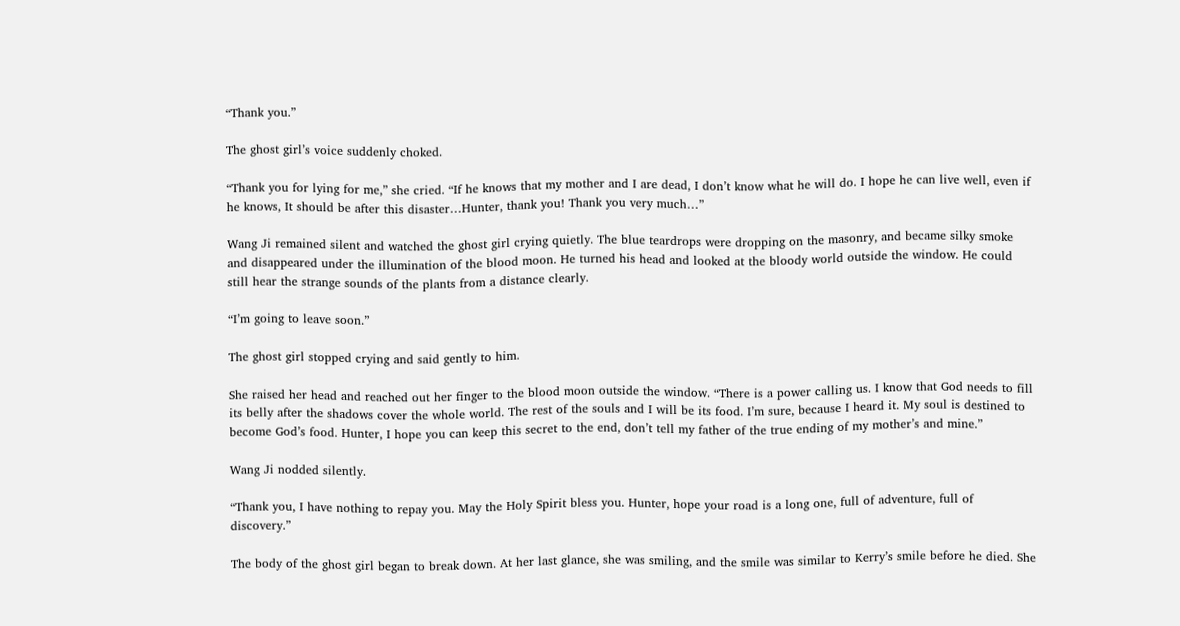“Thank you.”

The ghost girl’s voice suddenly choked.

“Thank you for lying for me,” she cried. “If he knows that my mother and I are dead, I don’t know what he will do. I hope he can live well, even if he knows, It should be after this disaster…Hunter, thank you! Thank you very much…”

Wang Ji remained silent and watched the ghost girl crying quietly. The blue teardrops were dropping on the masonry, and became silky smoke and disappeared under the illumination of the blood moon. He turned his head and looked at the bloody world outside the window. He could still hear the strange sounds of the plants from a distance clearly.

“I’m going to leave soon.”

The ghost girl stopped crying and said gently to him.

She raised her head and reached out her finger to the blood moon outside the window. “There is a power calling us. I know that God needs to fill its belly after the shadows cover the whole world. The rest of the souls and I will be its food. I’m sure, because I heard it. My soul is destined to become God’s food. Hunter, I hope you can keep this secret to the end, don’t tell my father of the true ending of my mother’s and mine.”

Wang Ji nodded silently.

“Thank you, I have nothing to repay you. May the Holy Spirit bless you. Hunter, hope your road is a long one, full of adventure, full of discovery.”

The body of the ghost girl began to break down. At her last glance, she was smiling, and the smile was similar to Kerry’s smile before he died. She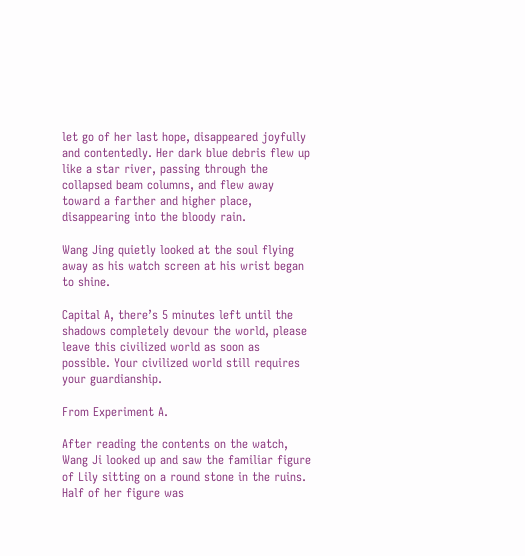let go of her last hope, disappeared joyfully and contentedly. Her dark blue debris flew up like a star river, passing through the collapsed beam columns, and flew away toward a farther and higher place, disappearing into the bloody rain.

Wang Jing quietly looked at the soul flying away as his watch screen at his wrist began to shine.

Capital A, there’s 5 minutes left until the shadows completely devour the world, please leave this civilized world as soon as possible. Your civilized world still requires your guardianship.

From Experiment A.

After reading the contents on the watch, Wang Ji looked up and saw the familiar figure of Lily sitting on a round stone in the ruins. Half of her figure was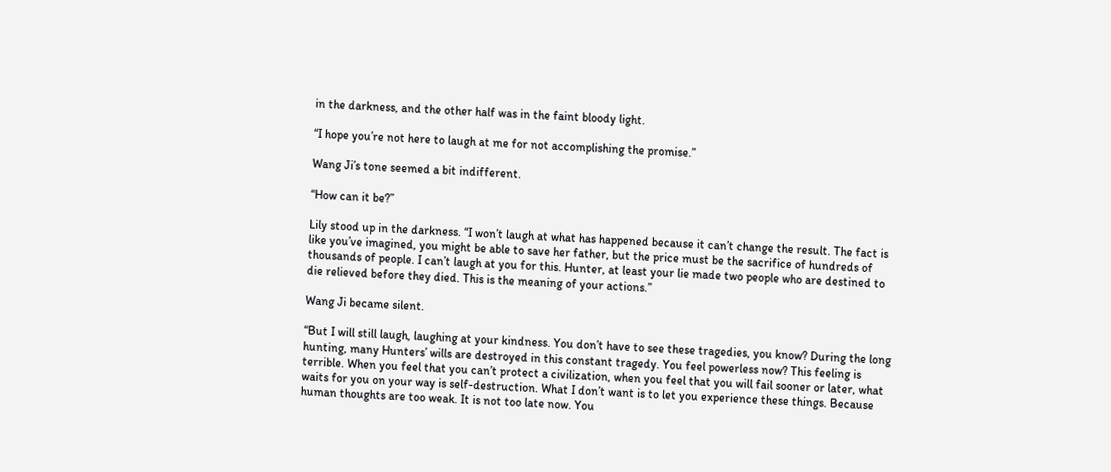in the darkness, and the other half was in the faint bloody light.

“I hope you’re not here to laugh at me for not accomplishing the promise.”

Wang Ji’s tone seemed a bit indifferent.

“How can it be?”

Lily stood up in the darkness. “I won’t laugh at what has happened because it can’t change the result. The fact is like you’ve imagined, you might be able to save her father, but the price must be the sacrifice of hundreds of thousands of people. I can’t laugh at you for this. Hunter, at least your lie made two people who are destined to die relieved before they died. This is the meaning of your actions.”

Wang Ji became silent.

“But I will still laugh, laughing at your kindness. You don’t have to see these tragedies, you know? During the long hunting, many Hunters’ wills are destroyed in this constant tragedy. You feel powerless now? This feeling is terrible. When you feel that you can’t protect a civilization, when you feel that you will fail sooner or later, what waits for you on your way is self-destruction. What I don’t want is to let you experience these things. Because human thoughts are too weak. It is not too late now. You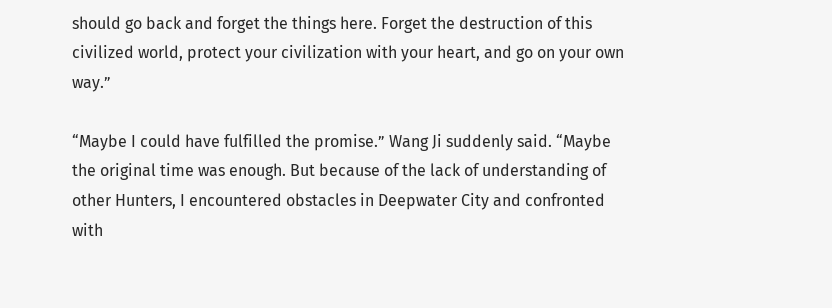should go back and forget the things here. Forget the destruction of this civilized world, protect your civilization with your heart, and go on your own way.”

“Maybe I could have fulfilled the promise.” Wang Ji suddenly said. “Maybe the original time was enough. But because of the lack of understanding of other Hunters, I encountered obstacles in Deepwater City and confronted with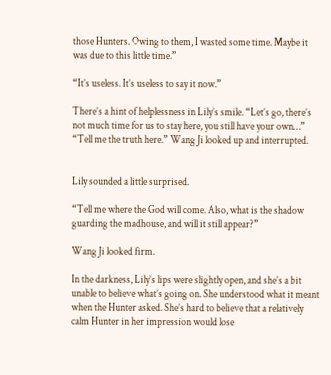those Hunters. Owing to them, I wasted some time. Maybe it was due to this little time.”

“It’s useless. It’s useless to say it now.”

There’s a hint of helplessness in Lily’s smile. “Let’s go, there’s not much time for us to stay here, you still have your own…” “Tell me the truth here.” Wang Ji looked up and interrupted.


Lily sounded a little surprised.

“Tell me where the God will come. Also, what is the shadow guarding the madhouse, and will it still appear?”

Wang Ji looked firm.

In the darkness, Lily’s lips were slightly open, and she’s a bit unable to believe what’s going on. She understood what it meant when the Hunter asked. She’s hard to believe that a relatively calm Hunter in her impression would lose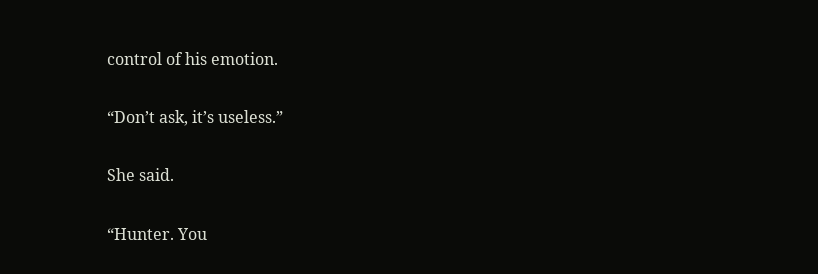control of his emotion.

“Don’t ask, it’s useless.”

She said.

“Hunter. You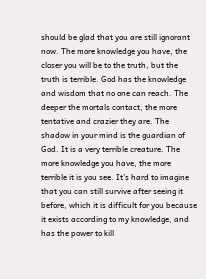should be glad that you are still ignorant now. The more knowledge you have, the closer you will be to the truth, but the truth is terrible. God has the knowledge and wisdom that no one can reach. The deeper the mortals contact, the more tentative and crazier they are. The shadow in your mind is the guardian of God. It is a very terrible creature. The more knowledge you have, the more terrible it is you see. It’s hard to imagine that you can still survive after seeing it before, which it is difficult for you because it exists according to my knowledge, and has the power to kill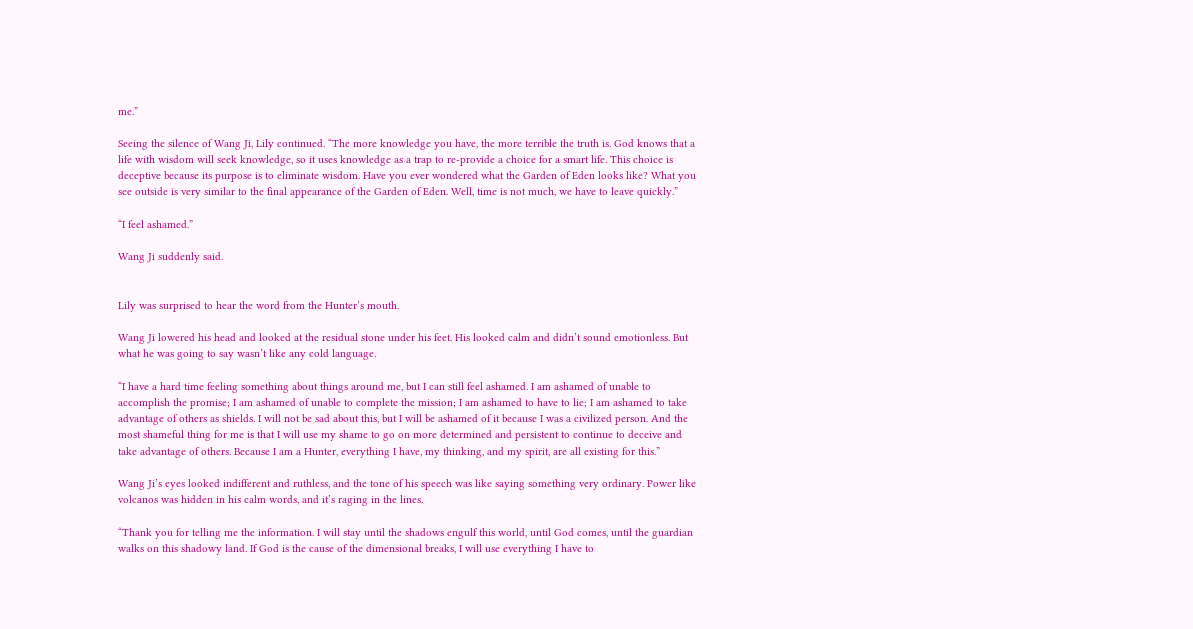me.”

Seeing the silence of Wang Ji, Lily continued. “The more knowledge you have, the more terrible the truth is. God knows that a life with wisdom will seek knowledge, so it uses knowledge as a trap to re-provide a choice for a smart life. This choice is deceptive because its purpose is to eliminate wisdom. Have you ever wondered what the Garden of Eden looks like? What you see outside is very similar to the final appearance of the Garden of Eden. Well, time is not much, we have to leave quickly.”

“I feel ashamed.”

Wang Ji suddenly said.


Lily was surprised to hear the word from the Hunter’s mouth.

Wang Ji lowered his head and looked at the residual stone under his feet. His looked calm and didn’t sound emotionless. But what he was going to say wasn’t like any cold language.

“I have a hard time feeling something about things around me, but I can still feel ashamed. I am ashamed of unable to accomplish the promise; I am ashamed of unable to complete the mission; I am ashamed to have to lie; I am ashamed to take advantage of others as shields. I will not be sad about this, but I will be ashamed of it because I was a civilized person. And the most shameful thing for me is that I will use my shame to go on more determined and persistent to continue to deceive and take advantage of others. Because I am a Hunter, everything I have, my thinking, and my spirit, are all existing for this.”

Wang Ji’s eyes looked indifferent and ruthless, and the tone of his speech was like saying something very ordinary. Power like volcanos was hidden in his calm words, and it’s raging in the lines.

“Thank you for telling me the information. I will stay until the shadows engulf this world, until God comes, until the guardian walks on this shadowy land. If God is the cause of the dimensional breaks, I will use everything I have to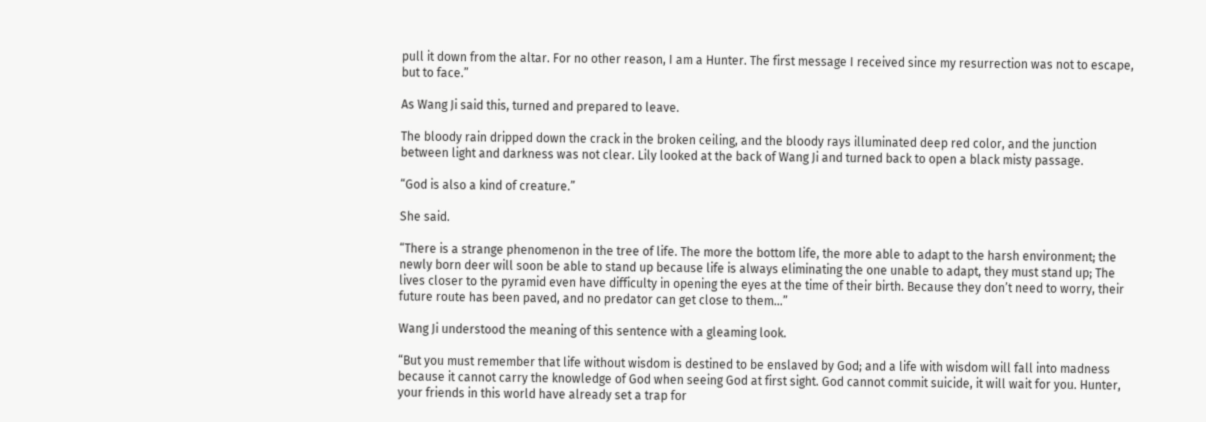pull it down from the altar. For no other reason, I am a Hunter. The first message I received since my resurrection was not to escape, but to face.”

As Wang Ji said this, turned and prepared to leave.

The bloody rain dripped down the crack in the broken ceiling, and the bloody rays illuminated deep red color, and the junction between light and darkness was not clear. Lily looked at the back of Wang Ji and turned back to open a black misty passage.

“God is also a kind of creature.”

She said.

“There is a strange phenomenon in the tree of life. The more the bottom life, the more able to adapt to the harsh environment; the newly born deer will soon be able to stand up because life is always eliminating the one unable to adapt, they must stand up; The lives closer to the pyramid even have difficulty in opening the eyes at the time of their birth. Because they don’t need to worry, their future route has been paved, and no predator can get close to them…”

Wang Ji understood the meaning of this sentence with a gleaming look.

“But you must remember that life without wisdom is destined to be enslaved by God; and a life with wisdom will fall into madness because it cannot carry the knowledge of God when seeing God at first sight. God cannot commit suicide, it will wait for you. Hunter, your friends in this world have already set a trap for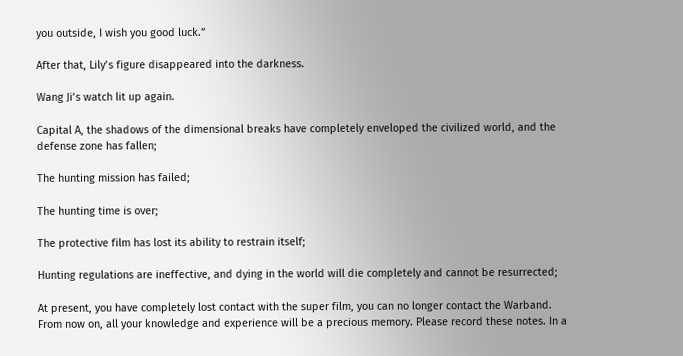you outside, I wish you good luck.”

After that, Lily’s figure disappeared into the darkness.

Wang Ji’s watch lit up again.

Capital A, the shadows of the dimensional breaks have completely enveloped the civilized world, and the defense zone has fallen;

The hunting mission has failed;

The hunting time is over;

The protective film has lost its ability to restrain itself;

Hunting regulations are ineffective, and dying in the world will die completely and cannot be resurrected;

At present, you have completely lost contact with the super film, you can no longer contact the Warband. From now on, all your knowledge and experience will be a precious memory. Please record these notes. In a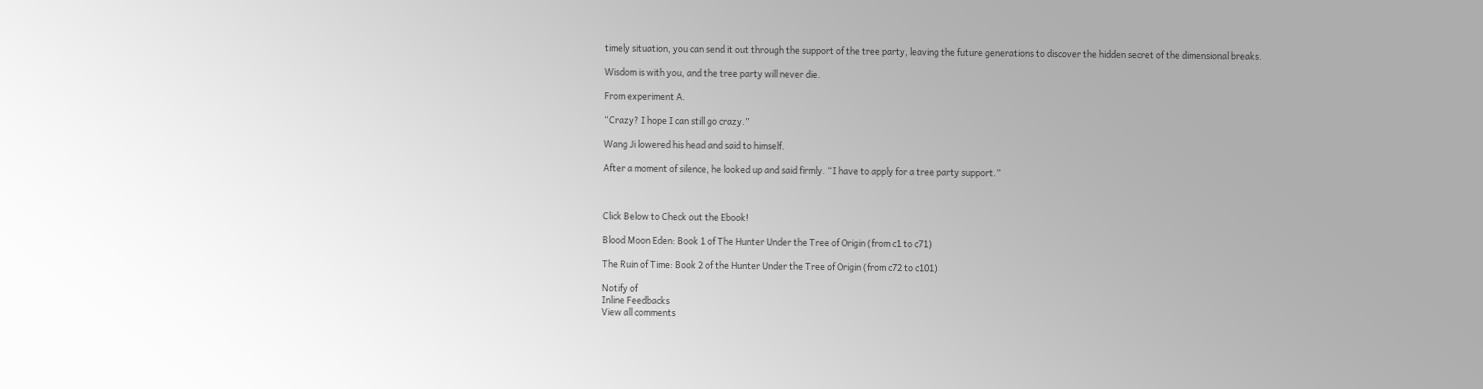timely situation, you can send it out through the support of the tree party, leaving the future generations to discover the hidden secret of the dimensional breaks.

Wisdom is with you, and the tree party will never die.

From experiment A.

“Crazy? I hope I can still go crazy.”

Wang Ji lowered his head and said to himself.

After a moment of silence, he looked up and said firmly. “I have to apply for a tree party support.”



Click Below to Check out the Ebook!

Blood Moon Eden: Book 1 of The Hunter Under the Tree of Origin (from c1 to c71)

The Ruin of Time: Book 2 of the Hunter Under the Tree of Origin (from c72 to c101)

Notify of
Inline Feedbacks
View all comments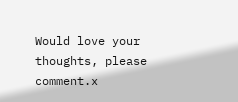Would love your thoughts, please comment.x